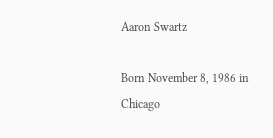Aaron Swartz

Born November 8, 1986 in Chicago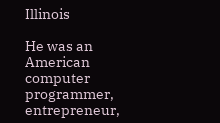Illinois

He was an American computer programmer, entrepreneur,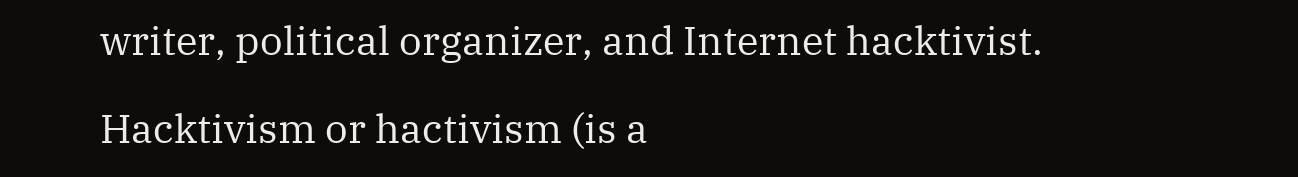writer, political organizer, and Internet hacktivist.

Hacktivism or hactivism (is a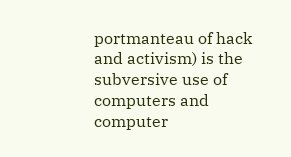portmanteau of hack and activism) is the subversive use of computers and computer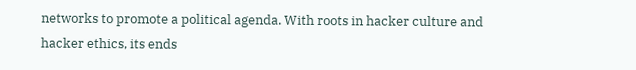networks to promote a political agenda. With roots in hacker culture and hacker ethics, its ends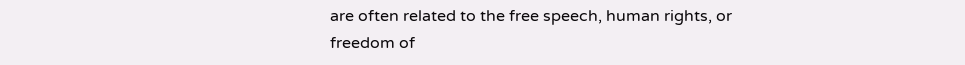are often related to the free speech, human rights, or freedom of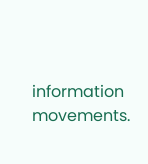information movements.